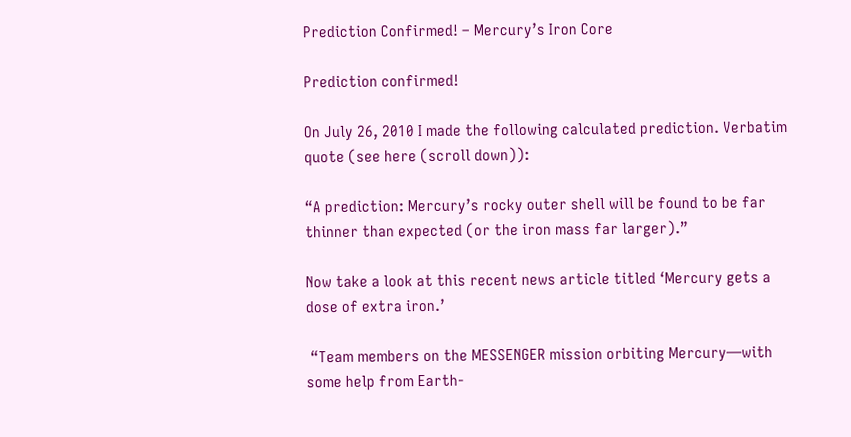Prediction Confirmed! – Mercury’s Iron Core

Prediction confirmed!

On July 26, 2010 I made the following calculated prediction. Verbatim quote (see here (scroll down)):

“A prediction: Mercury’s rocky outer shell will be found to be far thinner than expected (or the iron mass far larger).”

Now take a look at this recent news article titled ‘Mercury gets a dose of extra iron.’

 “Team members on the MESSENGER mission orbiting Mercury—with some help from Earth-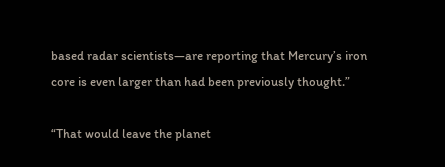based radar scientists—are reporting that Mercury’s iron core is even larger than had been previously thought.”

“That would leave the planet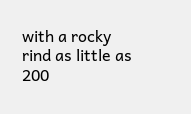with a rocky rind as little as 200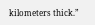kilometers thick.”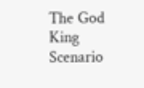The God King Scenario